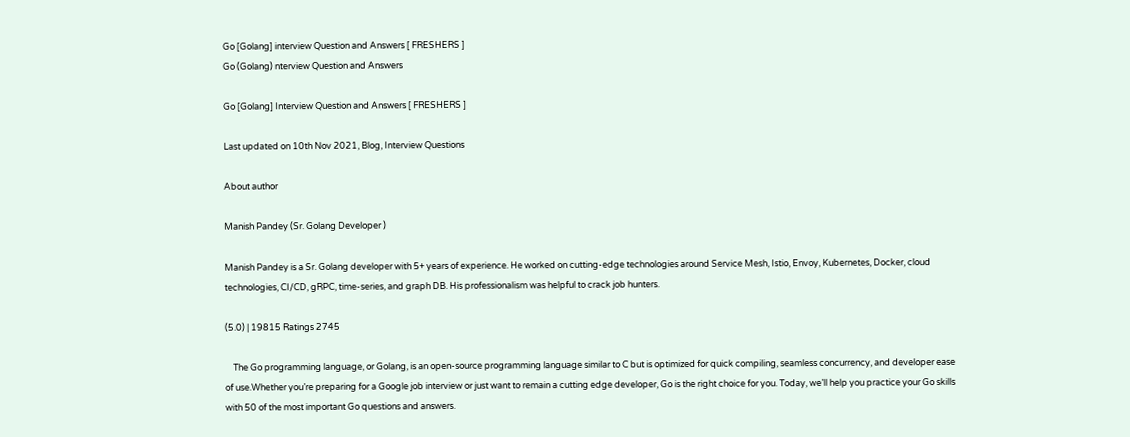Go [Golang] interview Question and Answers [ FRESHERS ]
Go (Golang) nterview Question and Answers

Go [Golang] Interview Question and Answers [ FRESHERS ]

Last updated on 10th Nov 2021, Blog, Interview Questions

About author

Manish Pandey (Sr. Golang Developer )

Manish Pandey is a Sr. Golang developer with 5+ years of experience. He worked on cutting-edge technologies around Service Mesh, Istio, Envoy, Kubernetes, Docker, cloud technologies, CI/CD, gRPC, time-series, and graph DB. His professionalism was helpful to crack job hunters.

(5.0) | 19815 Ratings 2745

    The Go programming language, or Golang, is an open-source programming language similar to C but is optimized for quick compiling, seamless concurrency, and developer ease of use.Whether you’re preparing for a Google job interview or just want to remain a cutting edge developer, Go is the right choice for you. Today, we’ll help you practice your Go skills with 50 of the most important Go questions and answers.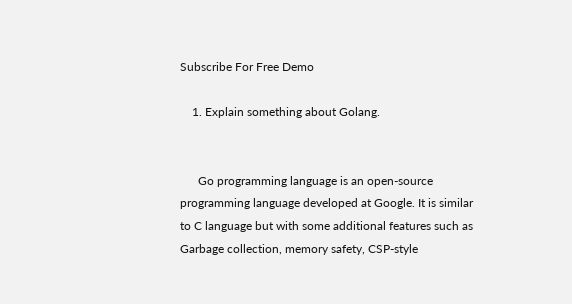Subscribe For Free Demo

    1. Explain something about Golang.


      Go programming language is an open-source programming language developed at Google. It is similar to C language but with some additional features such as Garbage collection, memory safety, CSP-style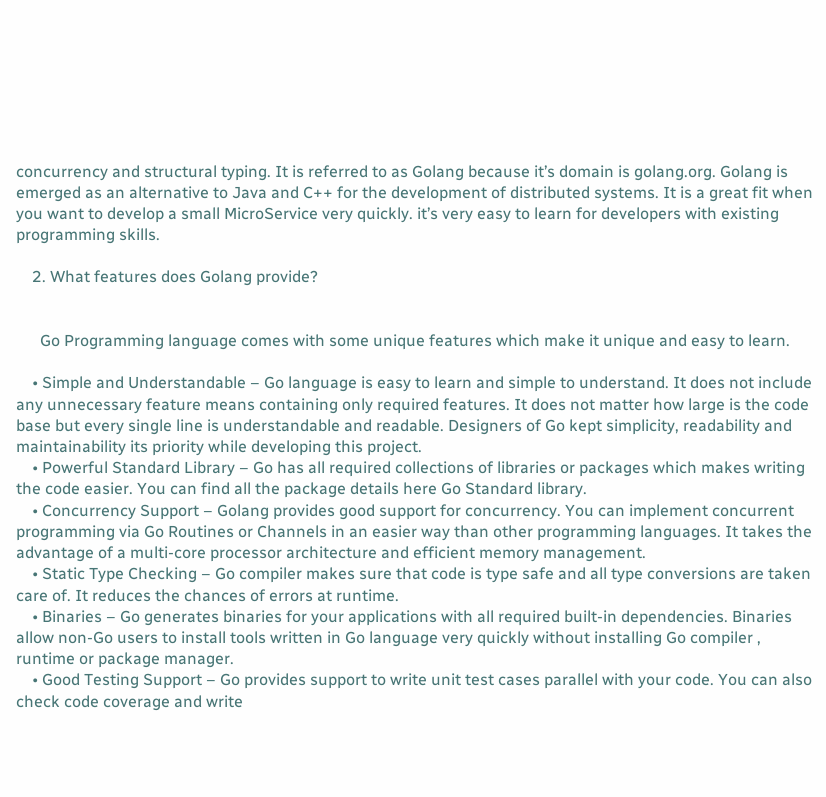concurrency and structural typing. It is referred to as Golang because it’s domain is golang.org. Golang is emerged as an alternative to Java and C++ for the development of distributed systems. It is a great fit when you want to develop a small MicroService very quickly. it’s very easy to learn for developers with existing programming skills.

    2. What features does Golang provide?


      Go Programming language comes with some unique features which make it unique and easy to learn.

    • Simple and Understandable – Go language is easy to learn and simple to understand. It does not include any unnecessary feature means containing only required features. It does not matter how large is the code base but every single line is understandable and readable. Designers of Go kept simplicity, readability and maintainability its priority while developing this project.
    • Powerful Standard Library – Go has all required collections of libraries or packages which makes writing the code easier. You can find all the package details here Go Standard library.
    • Concurrency Support – Golang provides good support for concurrency. You can implement concurrent programming via Go Routines or Channels in an easier way than other programming languages. It takes the advantage of a multi-core processor architecture and efficient memory management.
    • Static Type Checking – Go compiler makes sure that code is type safe and all type conversions are taken care of. It reduces the chances of errors at runtime.
    • Binaries – Go generates binaries for your applications with all required built-in dependencies. Binaries allow non-Go users to install tools written in Go language very quickly without installing Go compiler , runtime or package manager.
    • Good Testing Support – Go provides support to write unit test cases parallel with your code. You can also check code coverage and write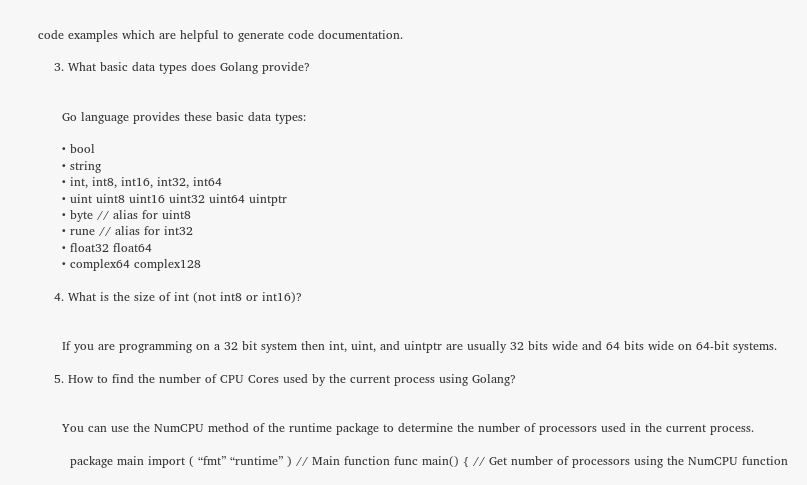code examples which are helpful to generate code documentation.

    3. What basic data types does Golang provide?


      Go language provides these basic data types:

      • bool
      • string
      • int, int8, int16, int32, int64
      • uint uint8 uint16 uint32 uint64 uintptr
      • byte // alias for uint8
      • rune // alias for int32
      • float32 float64
      • complex64 complex128

    4. What is the size of int (not int8 or int16)?


      If you are programming on a 32 bit system then int, uint, and uintptr are usually 32 bits wide and 64 bits wide on 64-bit systems.

    5. How to find the number of CPU Cores used by the current process using Golang?


      You can use the NumCPU method of the runtime package to determine the number of processors used in the current process.

        package main import ( “fmt” “runtime” ) // Main function func main() { // Get number of processors using the NumCPU function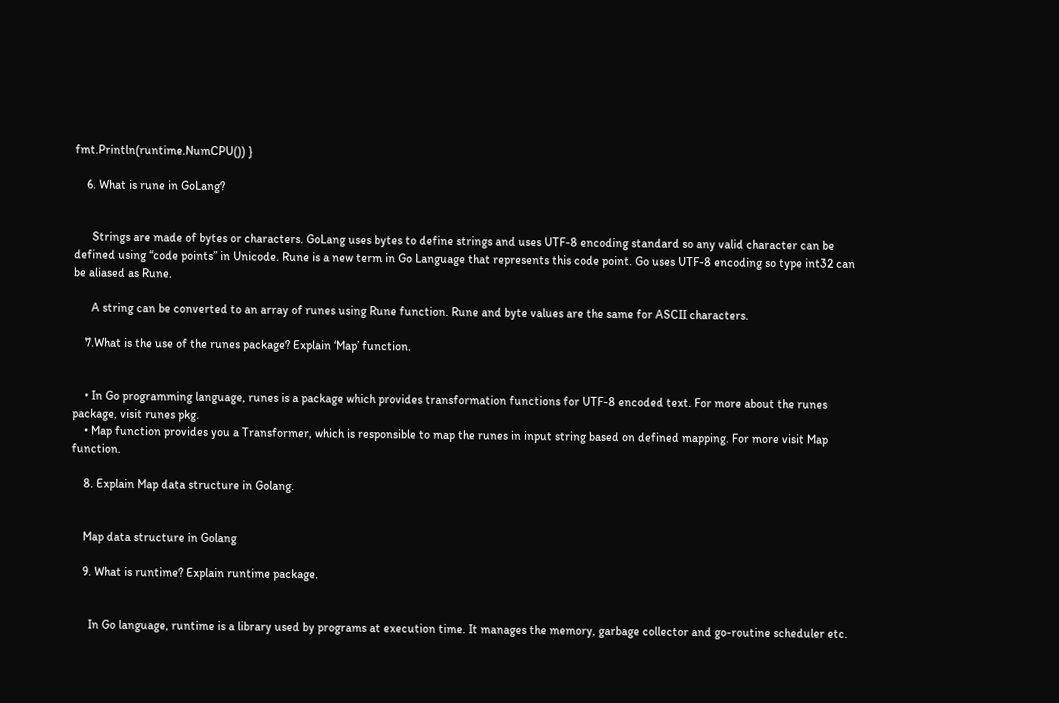fmt.Println(runtime.NumCPU()) }

    6. What is rune in GoLang?


      Strings are made of bytes or characters. GoLang uses bytes to define strings and uses UTF-8 encoding standard so any valid character can be defined using “code points” in Unicode. Rune is a new term in Go Language that represents this code point. Go uses UTF-8 encoding so type int32 can be aliased as Rune.

      A string can be converted to an array of runes using Rune function. Rune and byte values are the same for ASCII characters.

    7.What is the use of the runes package? Explain ‘Map’ function.


    • In Go programming language, runes is a package which provides transformation functions for UTF-8 encoded text. For more about the runes package, visit runes pkg.
    • Map function provides you a Transformer, which is responsible to map the runes in input string based on defined mapping. For more visit Map function.

    8. Explain Map data structure in Golang.


    Map data structure in Golang

    9. What is runtime? Explain runtime package.


      In Go language, runtime is a library used by programs at execution time. It manages the memory, garbage collector and go-routine scheduler etc.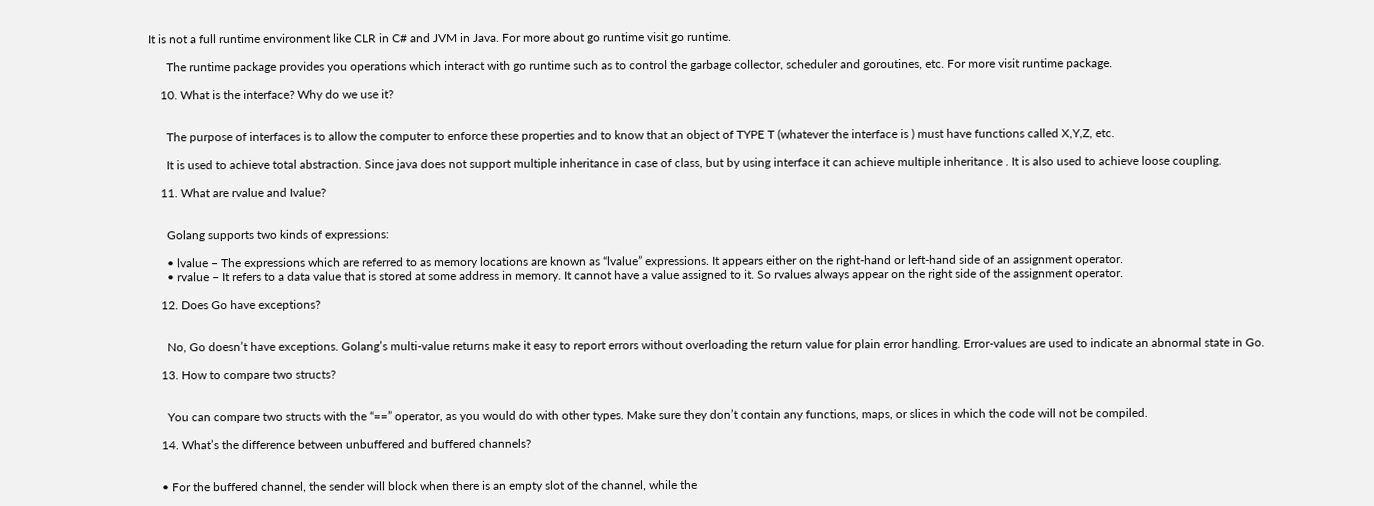It is not a full runtime environment like CLR in C# and JVM in Java. For more about go runtime visit go runtime.

      The runtime package provides you operations which interact with go runtime such as to control the garbage collector, scheduler and goroutines, etc. For more visit runtime package.

    10. What is the interface? Why do we use it?


      The purpose of interfaces is to allow the computer to enforce these properties and to know that an object of TYPE T (whatever the interface is ) must have functions called X,Y,Z, etc.

      It is used to achieve total abstraction. Since java does not support multiple inheritance in case of class, but by using interface it can achieve multiple inheritance . It is also used to achieve loose coupling.

    11. What are rvalue and Ivalue?


      Golang supports two kinds of expressions:

      • lvalue − The expressions which are referred to as memory locations are known as “lvalue” expressions. It appears either on the right-hand or left-hand side of an assignment operator.
      • rvalue − It refers to a data value that is stored at some address in memory. It cannot have a value assigned to it. So rvalues always appear on the right side of the assignment operator.

    12. Does Go have exceptions?


      No, Go doesn’t have exceptions. Golang’s multi-value returns make it easy to report errors without overloading the return value for plain error handling. Error-values are used to indicate an abnormal state in Go.

    13. How to compare two structs?


      You can compare two structs with the “==” operator, as you would do with other types. Make sure they don’t contain any functions, maps, or slices in which the code will not be compiled.

    14. What’s the difference between unbuffered and buffered channels?


    • For the buffered channel, the sender will block when there is an empty slot of the channel, while the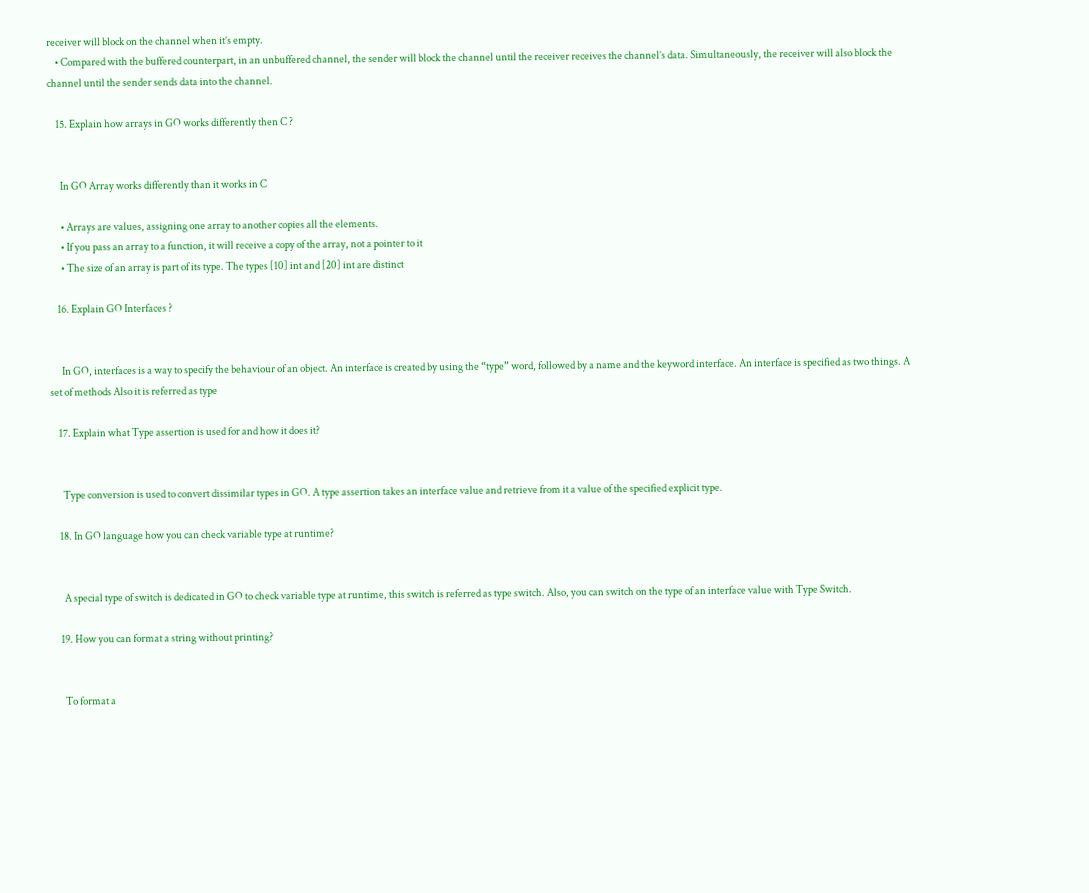receiver will block on the channel when it’s empty.
    • Compared with the buffered counterpart, in an unbuffered channel, the sender will block the channel until the receiver receives the channel’s data. Simultaneously, the receiver will also block the channel until the sender sends data into the channel.

    15. Explain how arrays in GO works differently then C ?


      In GO Array works differently than it works in C

      • Arrays are values, assigning one array to another copies all the elements.
      • If you pass an array to a function, it will receive a copy of the array, not a pointer to it
      • The size of an array is part of its type. The types [10] int and [20] int are distinct

    16. Explain GO Interfaces ?


      In GO, interfaces is a way to specify the behaviour of an object. An interface is created by using the “type” word, followed by a name and the keyword interface. An interface is specified as two things. A set of methods Also it is referred as type

    17. Explain what Type assertion is used for and how it does it?


      Type conversion is used to convert dissimilar types in GO. A type assertion takes an interface value and retrieve from it a value of the specified explicit type.

    18. In GO language how you can check variable type at runtime?


      A special type of switch is dedicated in GO to check variable type at runtime, this switch is referred as type switch. Also, you can switch on the type of an interface value with Type Switch.

    19. How you can format a string without printing?


      To format a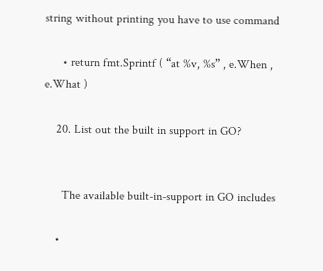string without printing you have to use command

      • return fmt.Sprintf ( “at %v, %s” , e.When , e.What )

    20. List out the built in support in GO?


      The available built-in-support in GO includes

    •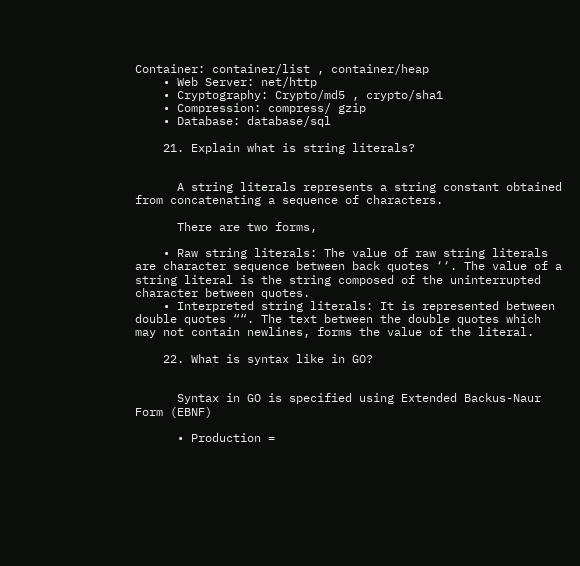Container: container/list , container/heap
    • Web Server: net/http
    • Cryptography: Crypto/md5 , crypto/sha1
    • Compression: compress/ gzip
    • Database: database/sql

    21. Explain what is string literals?


      A string literals represents a string constant obtained from concatenating a sequence of characters.

      There are two forms,

    • Raw string literals: The value of raw string literals are character sequence between back quotes ‘‘. The value of a string literal is the string composed of the uninterrupted character between quotes.
    • Interpreted string literals: It is represented between double quotes ““. The text between the double quotes which may not contain newlines, forms the value of the literal.

    22. What is syntax like in GO?


      Syntax in GO is specified using Extended Backus-Naur Form (EBNF)

      • Production =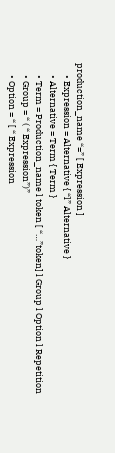production_name “=” [ Expression ]
      • Expression = Alternative { “l” Alternative }
      • Alternative = Term { Term }
      • Term = Production_name l token [ “…”token] l Group l Option l Repetition
      • Group = “ ( “ Expression”)”
      • Option = “ [ “ Expression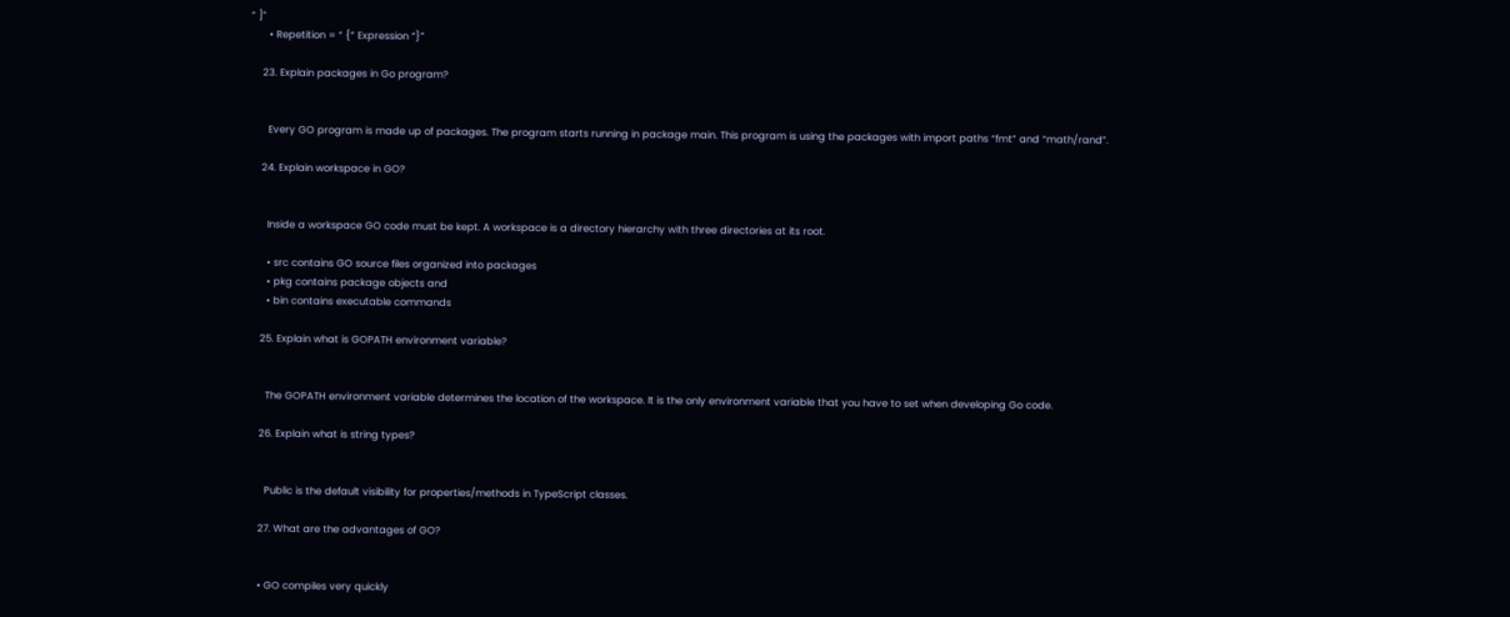“ ]”
      • Repetition = “ {“ Expression “}”

    23. Explain packages in Go program?


      Every GO program is made up of packages. The program starts running in package main. This program is using the packages with import paths “fmt” and “math/rand”.

    24. Explain workspace in GO?


      Inside a workspace GO code must be kept. A workspace is a directory hierarchy with three directories at its root.

      • src contains GO source files organized into packages
      • pkg contains package objects and
      • bin contains executable commands

    25. Explain what is GOPATH environment variable?


      The GOPATH environment variable determines the location of the workspace. It is the only environment variable that you have to set when developing Go code.

    26. Explain what is string types?


      Public is the default visibility for properties/methods in TypeScript classes.

    27. What are the advantages of GO?


    • GO compiles very quickly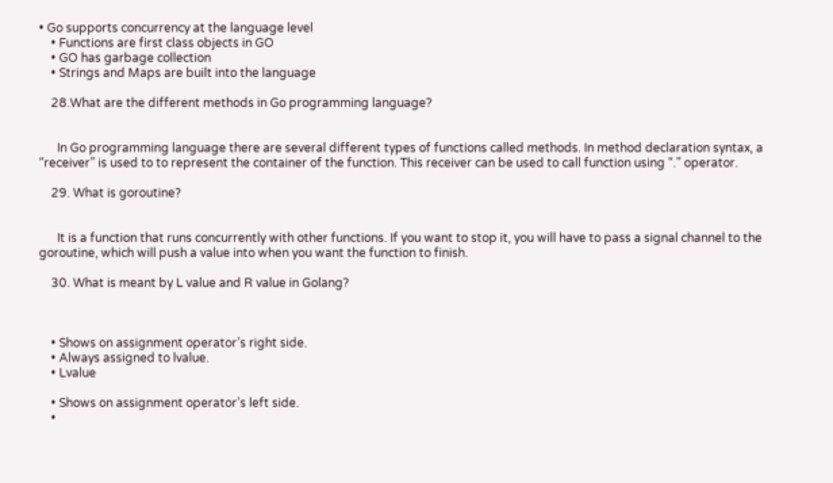• Go supports concurrency at the language level
    • Functions are first class objects in GO
    • GO has garbage collection
    • Strings and Maps are built into the language

    28.What are the different methods in Go programming language?


      In Go programming language there are several different types of functions called methods. In method declaration syntax, a “receiver” is used to to represent the container of the function. This receiver can be used to call function using “.” operator.

    29. What is goroutine?


      It is a function that runs concurrently with other functions. If you want to stop it, you will have to pass a signal channel to the goroutine, which will push a value into when you want the function to finish.

    30. What is meant by L value and R value in Golang?



    • Shows on assignment operator’s right side.
    • Always assigned to lvalue.
    • Lvalue

    • Shows on assignment operator’s left side.
    •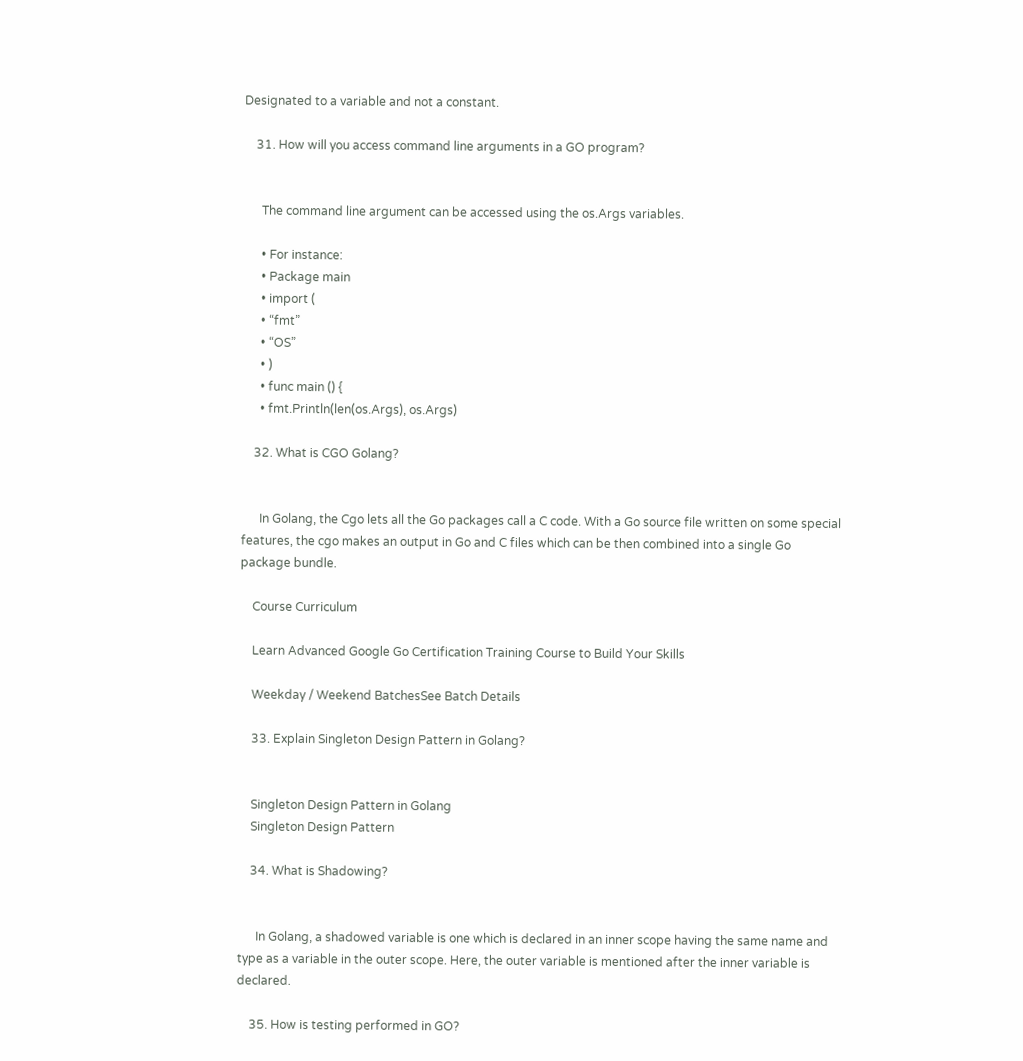Designated to a variable and not a constant.

    31. How will you access command line arguments in a GO program?


      The command line argument can be accessed using the os.Args variables.

      • For instance:
      • Package main
      • import (
      • “fmt”
      • “OS”
      • )
      • func main () {
      • fmt.Println(len(os.Args), os.Args)

    32. What is CGO Golang?


      In Golang, the Cgo lets all the Go packages call a C code. With a Go source file written on some special features, the cgo makes an output in Go and C files which can be then combined into a single Go package bundle.

    Course Curriculum

    Learn Advanced Google Go Certification Training Course to Build Your Skills

    Weekday / Weekend BatchesSee Batch Details

    33. Explain Singleton Design Pattern in Golang?


    Singleton Design Pattern in Golang
    Singleton Design Pattern

    34. What is Shadowing?


      In Golang, a shadowed variable is one which is declared in an inner scope having the same name and type as a variable in the outer scope. Here, the outer variable is mentioned after the inner variable is declared.

    35. How is testing performed in GO?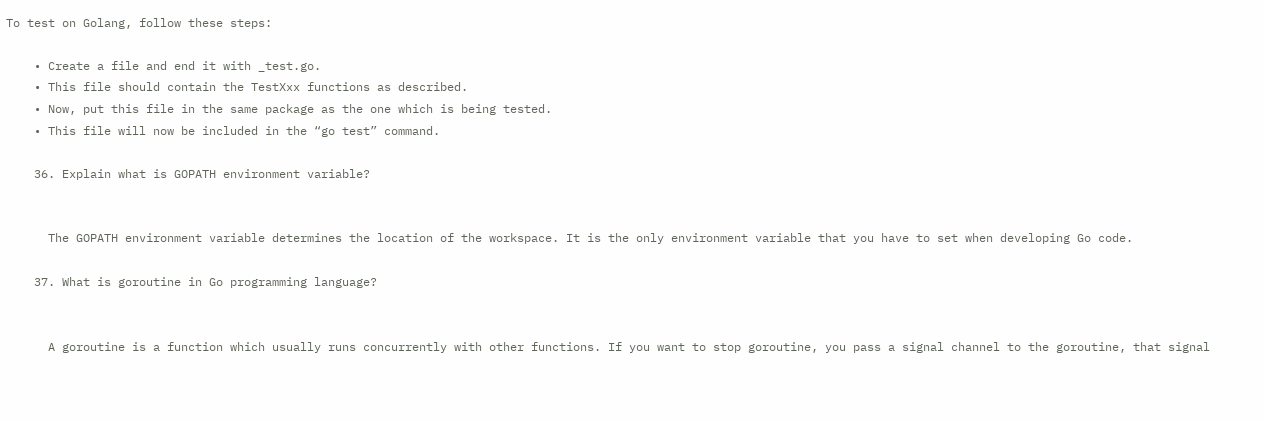To test on Golang, follow these steps:

    • Create a file and end it with _test.go.
    • This file should contain the TestXxx functions as described.
    • Now, put this file in the same package as the one which is being tested.
    • This file will now be included in the “go test” command.

    36. Explain what is GOPATH environment variable?


      The GOPATH environment variable determines the location of the workspace. It is the only environment variable that you have to set when developing Go code.

    37. What is goroutine in Go programming language?


      A goroutine is a function which usually runs concurrently with other functions. If you want to stop goroutine, you pass a signal channel to the goroutine, that signal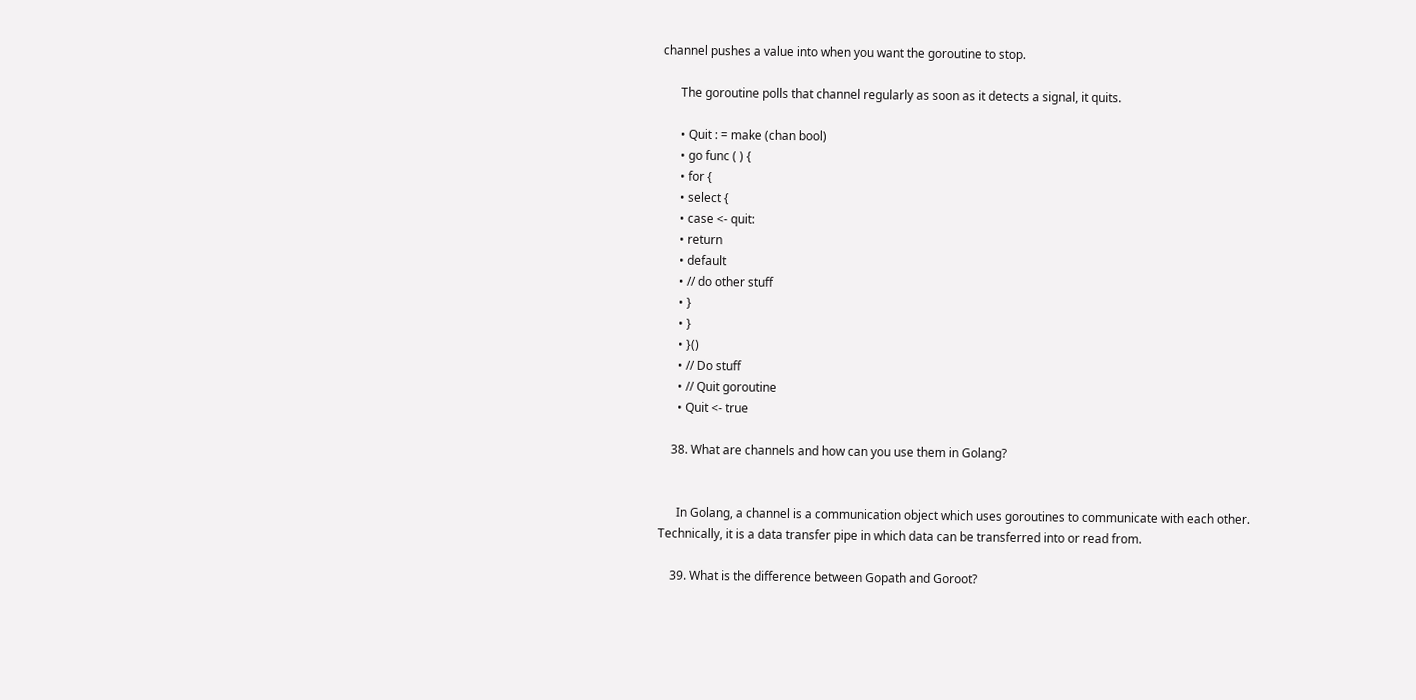channel pushes a value into when you want the goroutine to stop.

      The goroutine polls that channel regularly as soon as it detects a signal, it quits.

      • Quit : = make (chan bool)
      • go func ( ) {
      • for {
      • select {
      • case <- quit:
      • return
      • default
      • // do other stuff
      • }
      • }
      • }()
      • // Do stuff
      • // Quit goroutine
      • Quit <- true

    38. What are channels and how can you use them in Golang?


      In Golang, a channel is a communication object which uses goroutines to communicate with each other. Technically, it is a data transfer pipe in which data can be transferred into or read from.

    39. What is the difference between Gopath and Goroot?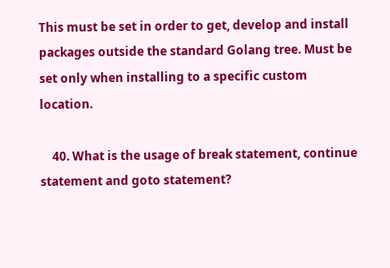This must be set in order to get, develop and install packages outside the standard Golang tree. Must be set only when installing to a specific custom location.

    40. What is the usage of break statement, continue statement and goto statement?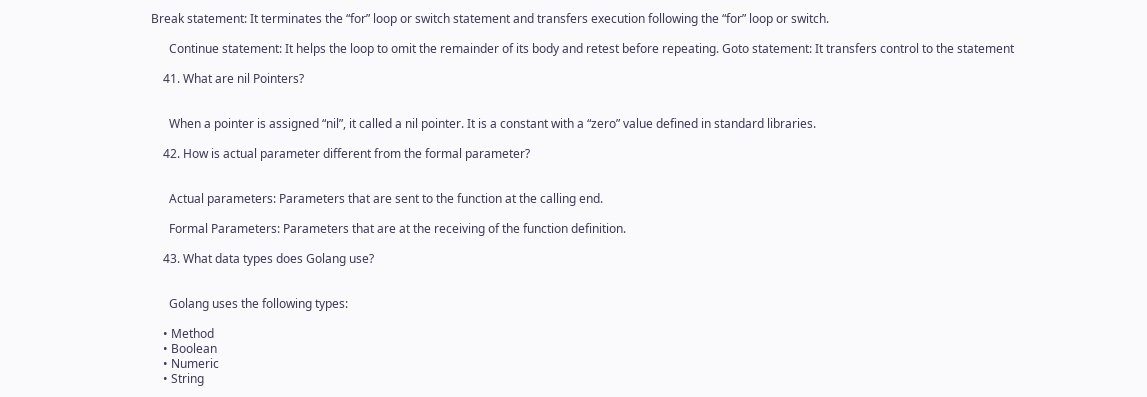Break statement: It terminates the “for” loop or switch statement and transfers execution following the “for” loop or switch.

      Continue statement: It helps the loop to omit the remainder of its body and retest before repeating. Goto statement: It transfers control to the statement

    41. What are nil Pointers?


      When a pointer is assigned “nil”, it called a nil pointer. It is a constant with a “zero” value defined in standard libraries.

    42. How is actual parameter different from the formal parameter?


      Actual parameters: Parameters that are sent to the function at the calling end.

      Formal Parameters: Parameters that are at the receiving of the function definition.

    43. What data types does Golang use?


      Golang uses the following types:

    • Method
    • Boolean
    • Numeric
    • String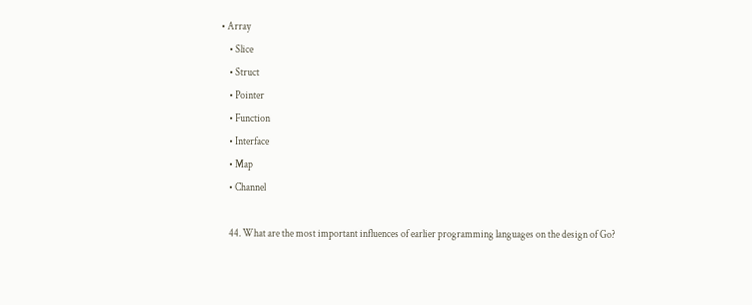• Array
    • Slice
    • Struct
    • Pointer
    • Function
    • Interface
    • Map
    • Channel

    44. What are the most important influences of earlier programming languages on the design of Go?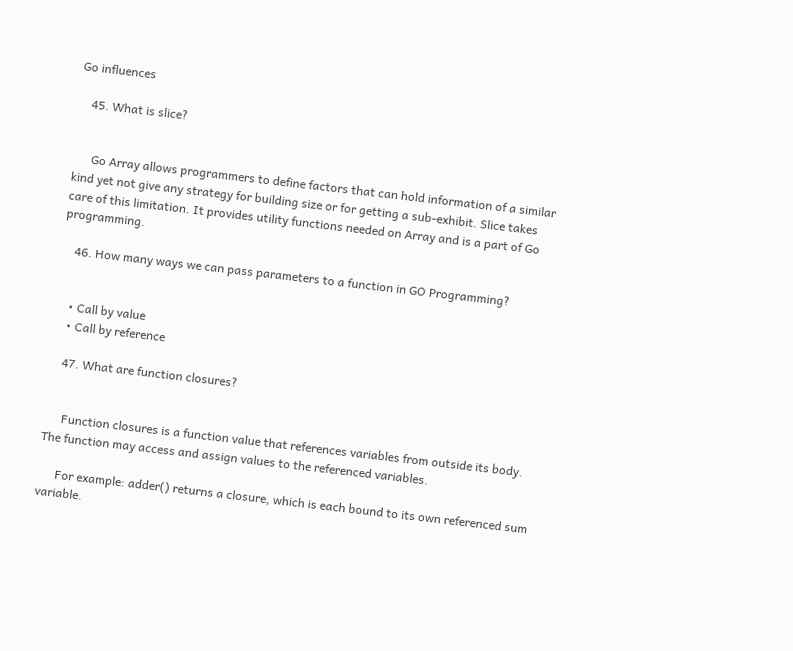Go influences

    45. What is slice?


      Go Array allows programmers to define factors that can hold information of a similar kind yet not give any strategy for building size or for getting a sub-exhibit. Slice takes care of this limitation. It provides utility functions needed on Array and is a part of Go programming.

    46. How many ways we can pass parameters to a function in GO Programming?


    • Call by value
    • Call by reference

    47. What are function closures?


      Function closures is a function value that references variables from outside its body. The function may access and assign values to the referenced variables.

      For example: adder() returns a closure, which is each bound to its own referenced sum variable.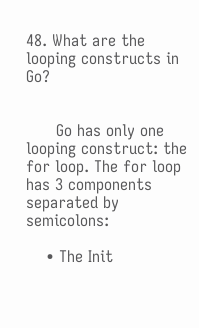48. What are the looping constructs in Go?


      Go has only one looping construct: the for loop. The for loop has 3 components separated by semicolons:

    • The Init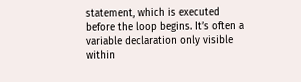statement, which is executed before the loop begins. It’s often a variable declaration only visible within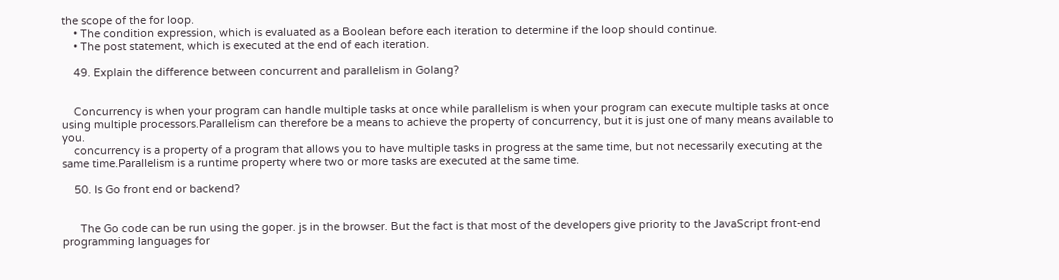the scope of the for loop.
    • The condition expression, which is evaluated as a Boolean before each iteration to determine if the loop should continue.
    • The post statement, which is executed at the end of each iteration.

    49. Explain the difference between concurrent and parallelism in Golang?


    Concurrency is when your program can handle multiple tasks at once while parallelism is when your program can execute multiple tasks at once using multiple processors.Parallelism can therefore be a means to achieve the property of concurrency, but it is just one of many means available to you.
    concurrency is a property of a program that allows you to have multiple tasks in progress at the same time, but not necessarily executing at the same time.Parallelism is a runtime property where two or more tasks are executed at the same time.

    50. Is Go front end or backend?


      The Go code can be run using the goper. js in the browser. But the fact is that most of the developers give priority to the JavaScript front-end programming languages for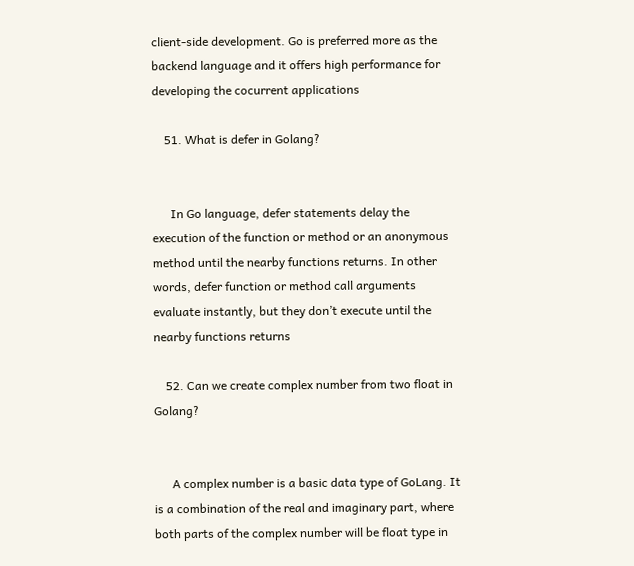client-side development. Go is preferred more as the backend language and it offers high performance for developing the cocurrent applications

    51. What is defer in Golang?


      In Go language, defer statements delay the execution of the function or method or an anonymous method until the nearby functions returns. In other words, defer function or method call arguments evaluate instantly, but they don’t execute until the nearby functions returns

    52. Can we create complex number from two float in Golang?


      A complex number is a basic data type of GoLang. It is a combination of the real and imaginary part, where both parts of the complex number will be float type in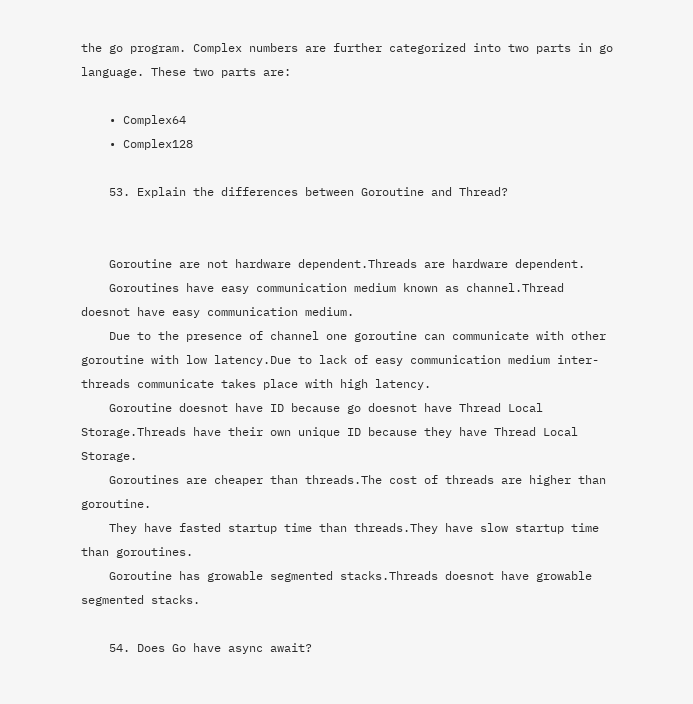the go program. Complex numbers are further categorized into two parts in go language. These two parts are:

    • Complex64
    • Complex128

    53. Explain the differences between Goroutine and Thread?


    Goroutine are not hardware dependent.Threads are hardware dependent.
    Goroutines have easy communication medium known as channel.Thread doesnot have easy communication medium.
    Due to the presence of channel one goroutine can communicate with other goroutine with low latency.Due to lack of easy communication medium inter-threads communicate takes place with high latency.
    Goroutine doesnot have ID because go doesnot have Thread Local Storage.Threads have their own unique ID because they have Thread Local Storage.
    Goroutines are cheaper than threads.The cost of threads are higher than goroutine.
    They have fasted startup time than threads.They have slow startup time than goroutines.
    Goroutine has growable segmented stacks.Threads doesnot have growable segmented stacks.

    54. Does Go have async await?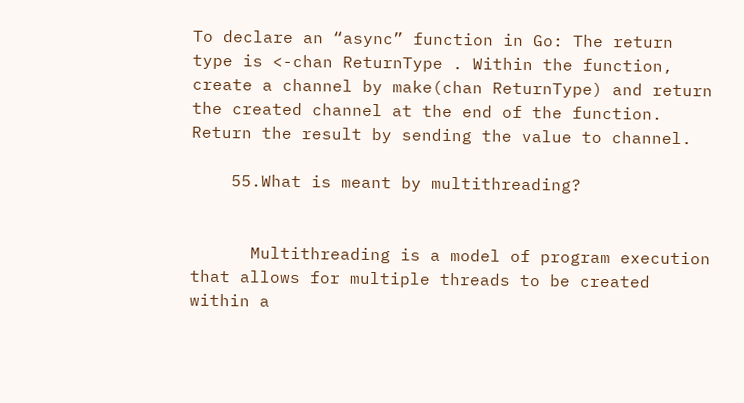To declare an “async” function in Go: The return type is <-chan ReturnType . Within the function, create a channel by make(chan ReturnType) and return the created channel at the end of the function. Return the result by sending the value to channel.

    55.What is meant by multithreading?


      Multithreading is a model of program execution that allows for multiple threads to be created within a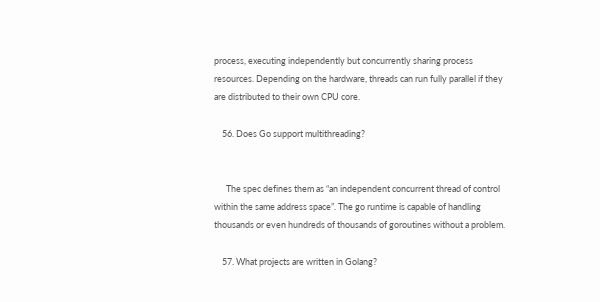process, executing independently but concurrently sharing process resources. Depending on the hardware, threads can run fully parallel if they are distributed to their own CPU core.

    56. Does Go support multithreading?


      The spec defines them as “an independent concurrent thread of control within the same address space”. The go runtime is capable of handling thousands or even hundreds of thousands of goroutines without a problem.

    57. What projects are written in Golang?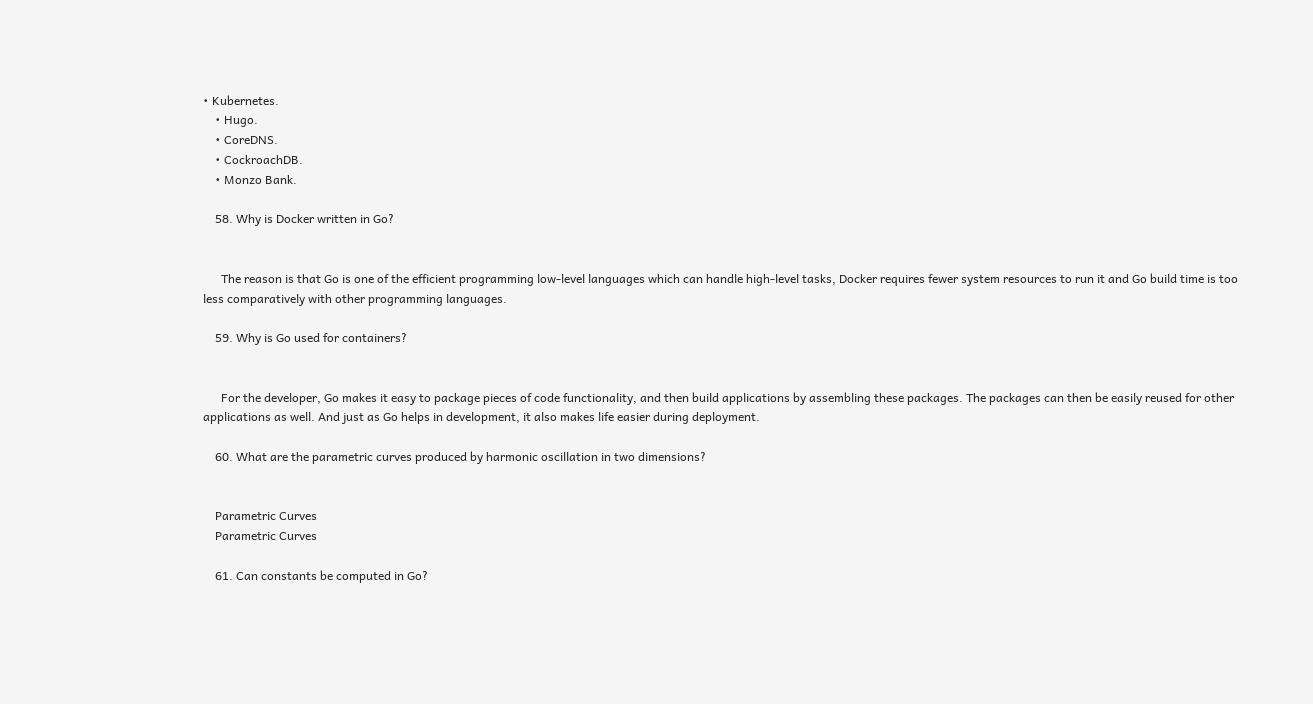• Kubernetes.
    • Hugo.
    • CoreDNS.
    • CockroachDB.
    • Monzo Bank.

    58. Why is Docker written in Go?


      The reason is that Go is one of the efficient programming low-level languages which can handle high-level tasks, Docker requires fewer system resources to run it and Go build time is too less comparatively with other programming languages.

    59. Why is Go used for containers?


      For the developer, Go makes it easy to package pieces of code functionality, and then build applications by assembling these packages. The packages can then be easily reused for other applications as well. And just as Go helps in development, it also makes life easier during deployment.

    60. What are the parametric curves produced by harmonic oscillation in two dimensions?


    Parametric Curves
    Parametric Curves

    61. Can constants be computed in Go?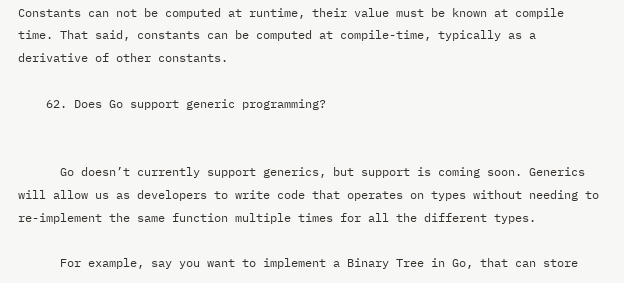Constants can not be computed at runtime, their value must be known at compile time. That said, constants can be computed at compile-time, typically as a derivative of other constants.

    62. Does Go support generic programming?


      Go doesn’t currently support generics, but support is coming soon. Generics will allow us as developers to write code that operates on types without needing to re-implement the same function multiple times for all the different types.

      For example, say you want to implement a Binary Tree in Go, that can store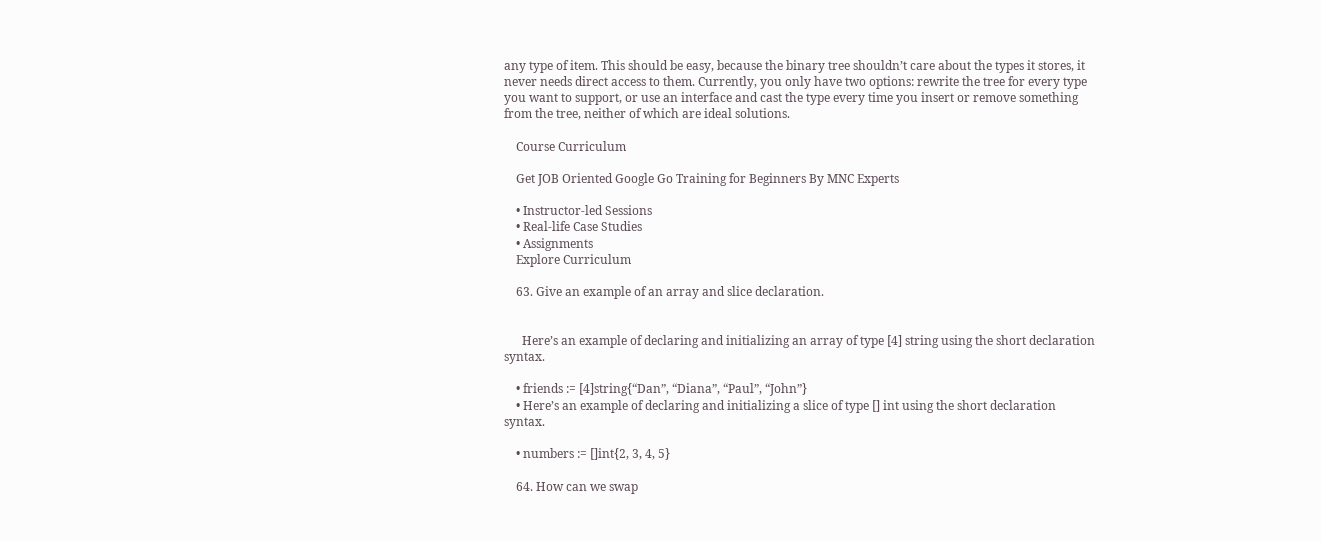any type of item. This should be easy, because the binary tree shouldn’t care about the types it stores, it never needs direct access to them. Currently, you only have two options: rewrite the tree for every type you want to support, or use an interface and cast the type every time you insert or remove something from the tree, neither of which are ideal solutions.

    Course Curriculum

    Get JOB Oriented Google Go Training for Beginners By MNC Experts

    • Instructor-led Sessions
    • Real-life Case Studies
    • Assignments
    Explore Curriculum

    63. Give an example of an array and slice declaration.


      Here’s an example of declaring and initializing an array of type [4] string using the short declaration syntax.

    • friends := [4]string{“Dan”, “Diana”, “Paul”, “John”}
    • Here’s an example of declaring and initializing a slice of type [] int using the short declaration syntax.

    • numbers := []int{2, 3, 4, 5}

    64. How can we swap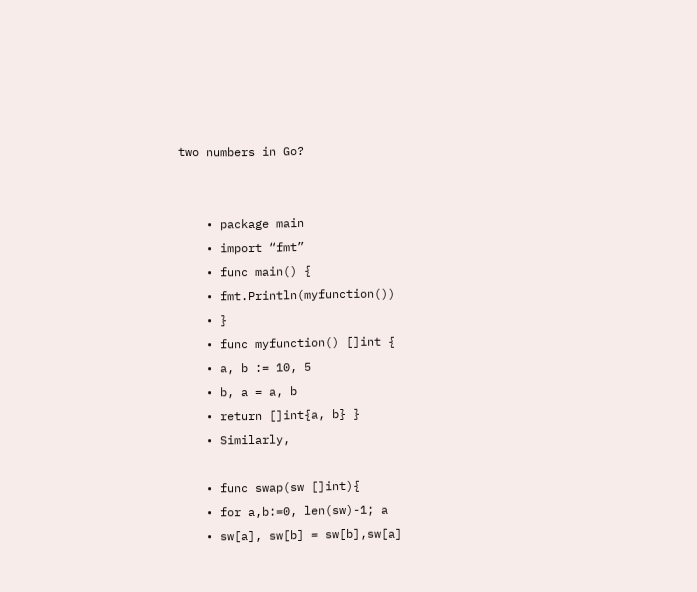two numbers in Go?


    • package main
    • import “fmt”
    • func main() {
    • fmt.Println(myfunction())
    • }
    • func myfunction() []int {
    • a, b := 10, 5
    • b, a = a, b
    • return []int{a, b} }
    • Similarly,

    • func swap(sw []int){
    • for a,b:=0, len(sw)-1; a
    • sw[a], sw[b] = sw[b],sw[a]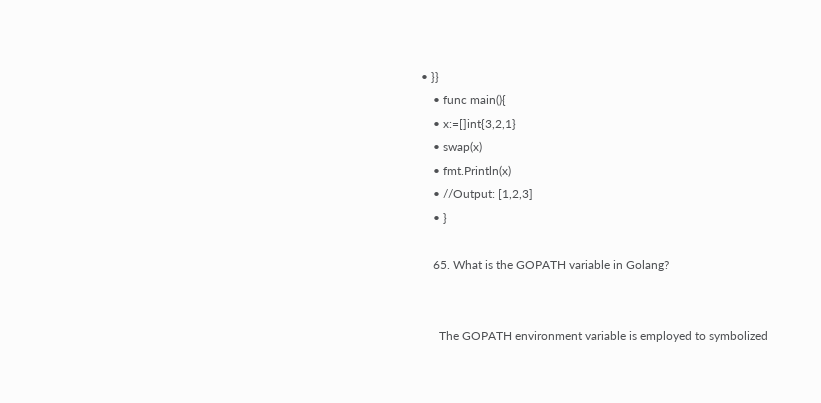• }}
    • func main(){
    • x:=[]int{3,2,1}
    • swap(x)
    • fmt.Println(x)
    • //Output: [1,2,3]
    • }

    65. What is the GOPATH variable in Golang?


      The GOPATH environment variable is employed to symbolized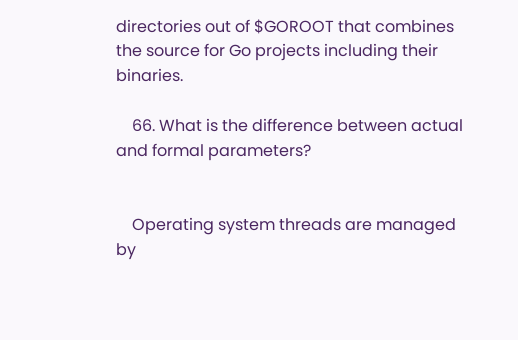directories out of $GOROOT that combines the source for Go projects including their binaries.

    66. What is the difference between actual and formal parameters?


    Operating system threads are managed by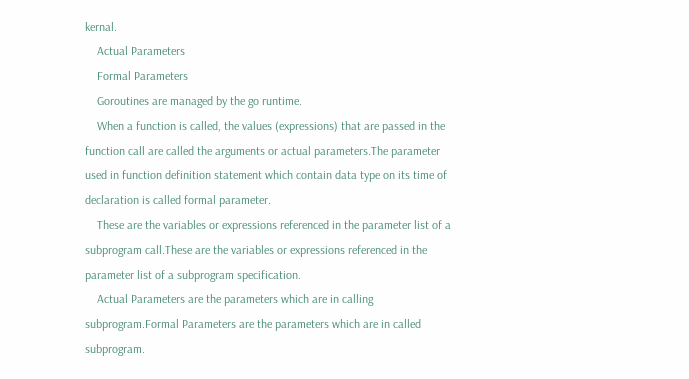kernal.
    Actual Parameters
    Formal Parameters
    Goroutines are managed by the go runtime.
    When a function is called, the values (expressions) that are passed in the function call are called the arguments or actual parameters.The parameter used in function definition statement which contain data type on its time of declaration is called formal parameter.
    These are the variables or expressions referenced in the parameter list of a subprogram call.These are the variables or expressions referenced in the parameter list of a subprogram specification.
    Actual Parameters are the parameters which are in calling subprogram.Formal Parameters are the parameters which are in called subprogram.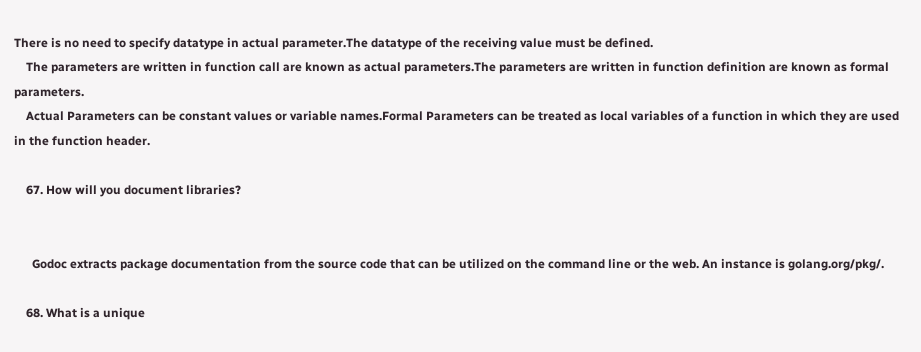There is no need to specify datatype in actual parameter.The datatype of the receiving value must be defined.
    The parameters are written in function call are known as actual parameters.The parameters are written in function definition are known as formal parameters.
    Actual Parameters can be constant values or variable names.Formal Parameters can be treated as local variables of a function in which they are used in the function header.

    67. How will you document libraries?


      Godoc extracts package documentation from the source code that can be utilized on the command line or the web. An instance is golang.org/pkg/.

    68. What is a unique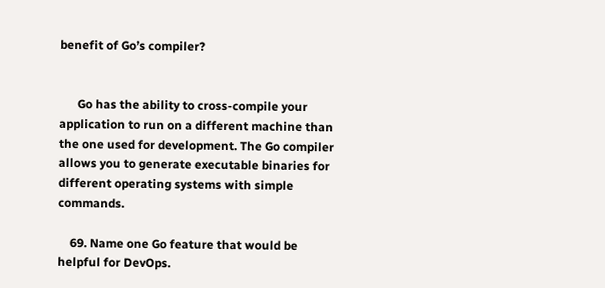benefit of Go’s compiler?


      Go has the ability to cross-compile your application to run on a different machine than the one used for development. The Go compiler allows you to generate executable binaries for different operating systems with simple commands.

    69. Name one Go feature that would be helpful for DevOps.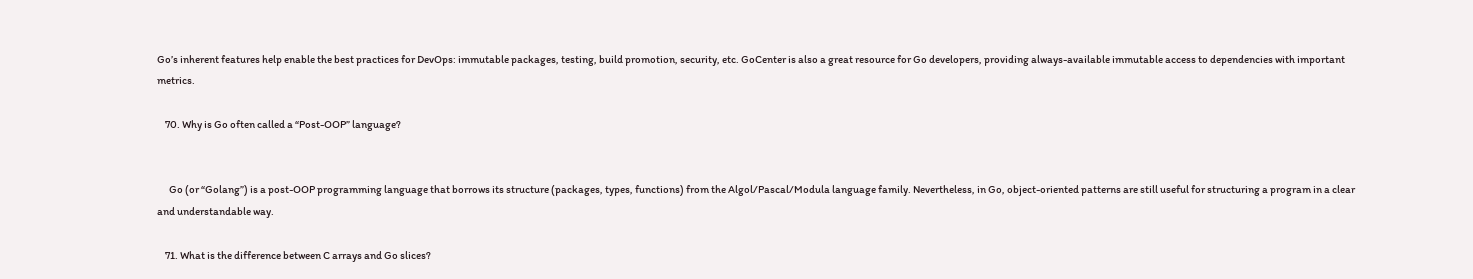Go’s inherent features help enable the best practices for DevOps: immutable packages, testing, build promotion, security, etc. GoCenter is also a great resource for Go developers, providing always-available immutable access to dependencies with important metrics.

    70. Why is Go often called a “Post-OOP” language?


      Go (or “Golang”) is a post-OOP programming language that borrows its structure (packages, types, functions) from the Algol/Pascal/Modula language family. Nevertheless, in Go, object-oriented patterns are still useful for structuring a program in a clear and understandable way.

    71. What is the difference between C arrays and Go slices?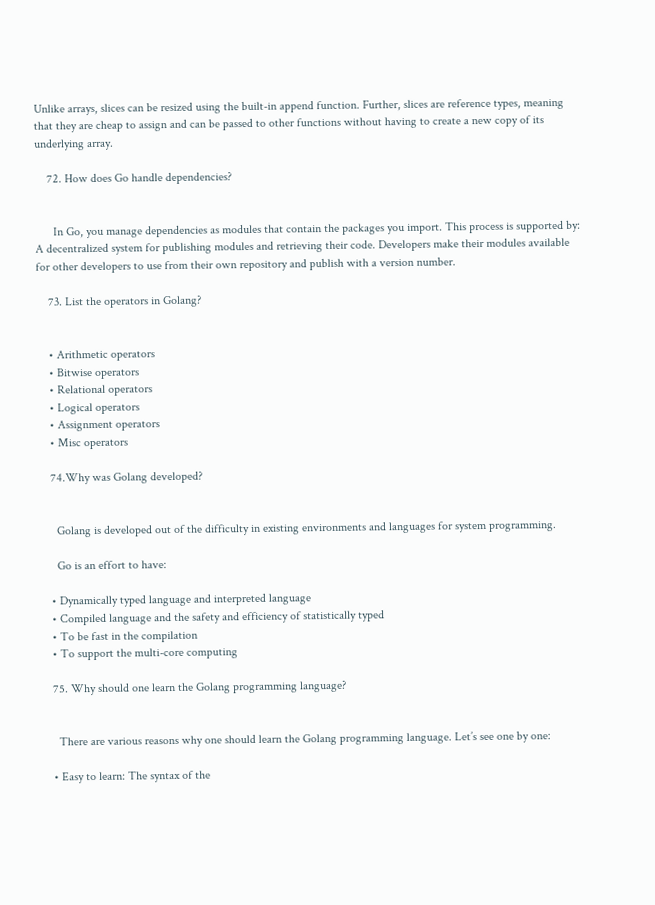Unlike arrays, slices can be resized using the built-in append function. Further, slices are reference types, meaning that they are cheap to assign and can be passed to other functions without having to create a new copy of its underlying array.

    72. How does Go handle dependencies?


      In Go, you manage dependencies as modules that contain the packages you import. This process is supported by: A decentralized system for publishing modules and retrieving their code. Developers make their modules available for other developers to use from their own repository and publish with a version number.

    73. List the operators in Golang?


    • Arithmetic operators
    • Bitwise operators
    • Relational operators
    • Logical operators
    • Assignment operators
    • Misc operators

    74.Why was Golang developed?


      Golang is developed out of the difficulty in existing environments and languages for system programming.

      Go is an effort to have:

    • Dynamically typed language and interpreted language
    • Compiled language and the safety and efficiency of statistically typed
    • To be fast in the compilation
    • To support the multi-core computing

    75. Why should one learn the Golang programming language?


      There are various reasons why one should learn the Golang programming language. Let’s see one by one:

    • Easy to learn: The syntax of the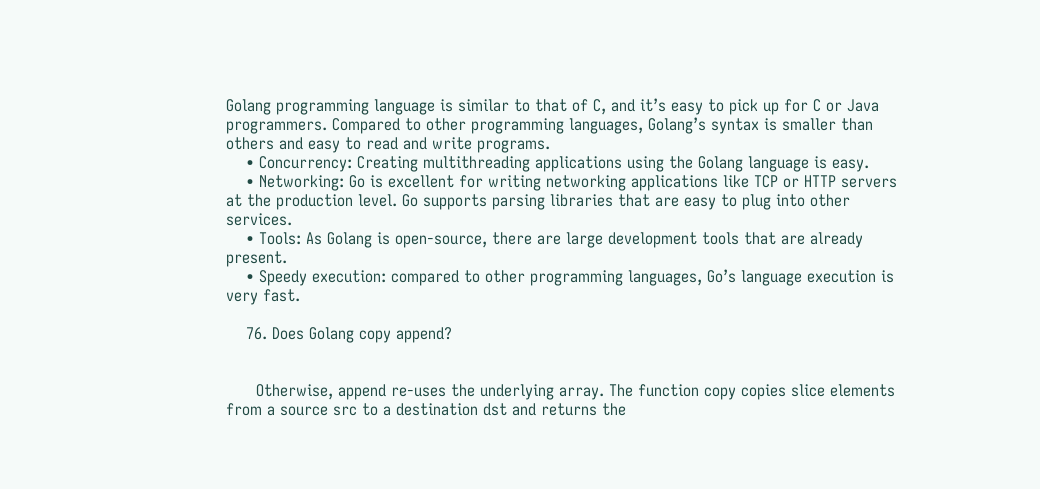Golang programming language is similar to that of C, and it’s easy to pick up for C or Java programmers. Compared to other programming languages, Golang’s syntax is smaller than others and easy to read and write programs.
    • Concurrency: Creating multithreading applications using the Golang language is easy.
    • Networking: Go is excellent for writing networking applications like TCP or HTTP servers at the production level. Go supports parsing libraries that are easy to plug into other services.
    • Tools: As Golang is open-source, there are large development tools that are already present.
    • Speedy execution: compared to other programming languages, Go’s language execution is very fast.

    76. Does Golang copy append?


      Otherwise, append re-uses the underlying array. The function copy copies slice elements from a source src to a destination dst and returns the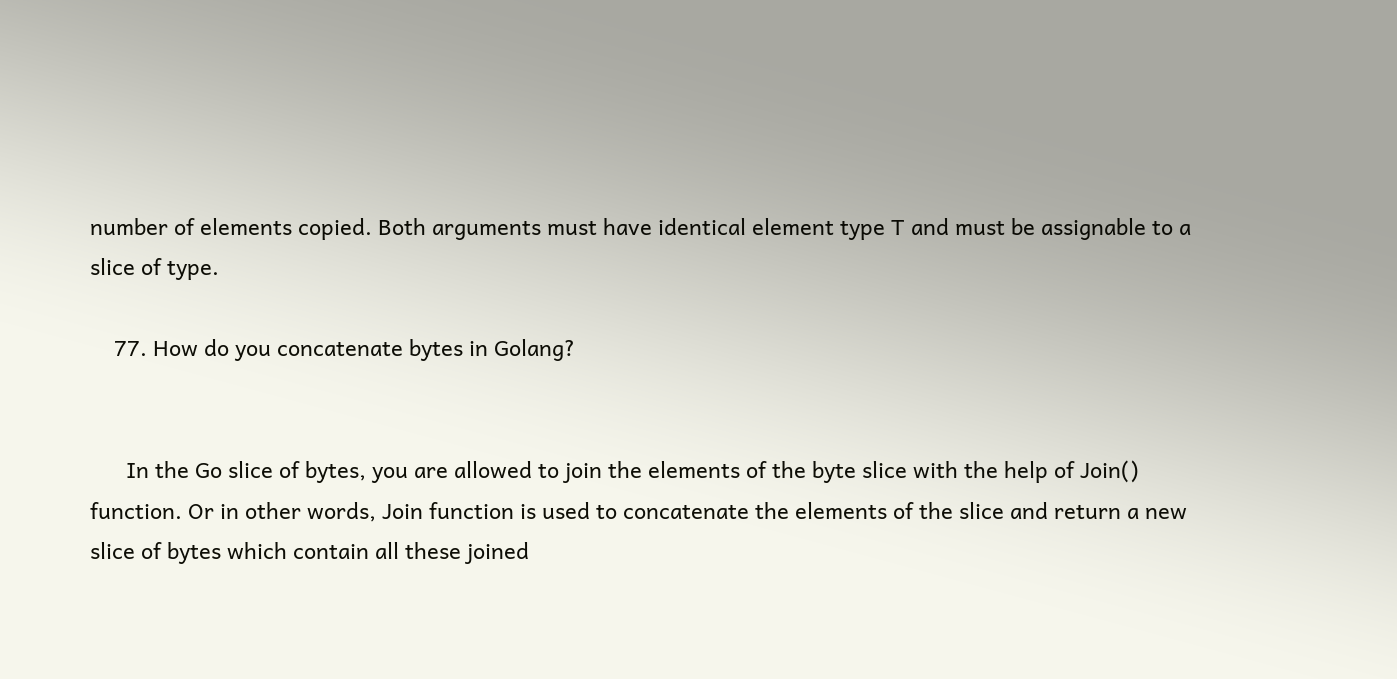number of elements copied. Both arguments must have identical element type T and must be assignable to a slice of type.

    77. How do you concatenate bytes in Golang?


      In the Go slice of bytes, you are allowed to join the elements of the byte slice with the help of Join() function. Or in other words, Join function is used to concatenate the elements of the slice and return a new slice of bytes which contain all these joined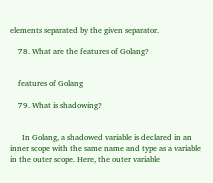elements separated by the given separator.

    78. What are the features of Golang?


    features of Golang

    79. What is shadowing?


      In Golang, a shadowed variable is declared in an inner scope with the same name and type as a variable in the outer scope. Here, the outer variable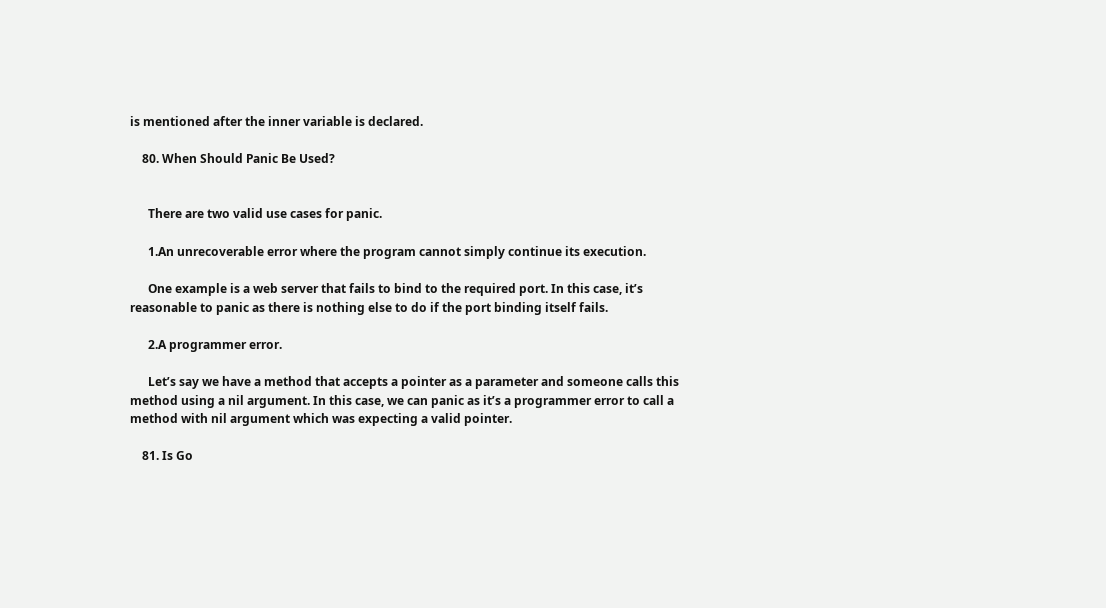is mentioned after the inner variable is declared.

    80. When Should Panic Be Used?


      There are two valid use cases for panic.

      1.An unrecoverable error where the program cannot simply continue its execution.

      One example is a web server that fails to bind to the required port. In this case, it’s reasonable to panic as there is nothing else to do if the port binding itself fails.

      2.A programmer error.

      Let’s say we have a method that accepts a pointer as a parameter and someone calls this method using a nil argument. In this case, we can panic as it’s a programmer error to call a method with nil argument which was expecting a valid pointer.

    81. Is Go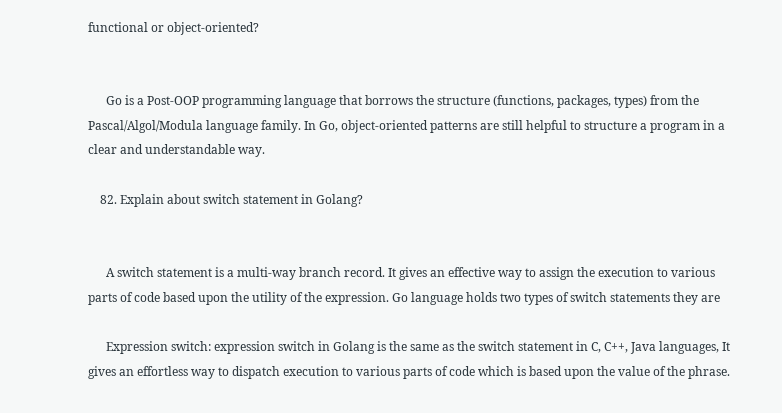functional or object-oriented?


      Go is a Post-OOP programming language that borrows the structure (functions, packages, types) from the Pascal/Algol/Modula language family. In Go, object-oriented patterns are still helpful to structure a program in a clear and understandable way.

    82. Explain about switch statement in Golang?


      A switch statement is a multi-way branch record. It gives an effective way to assign the execution to various parts of code based upon the utility of the expression. Go language holds two types of switch statements they are

      Expression switch: expression switch in Golang is the same as the switch statement in C, C++, Java languages, It gives an effortless way to dispatch execution to various parts of code which is based upon the value of the phrase.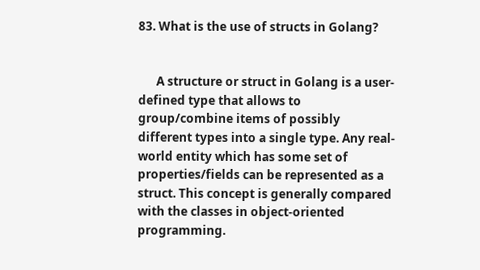83. What is the use of structs in Golang?


      A structure or struct in Golang is a user-defined type that allows to group/combine items of possibly different types into a single type. Any real-world entity which has some set of properties/fields can be represented as a struct. This concept is generally compared with the classes in object-oriented programming.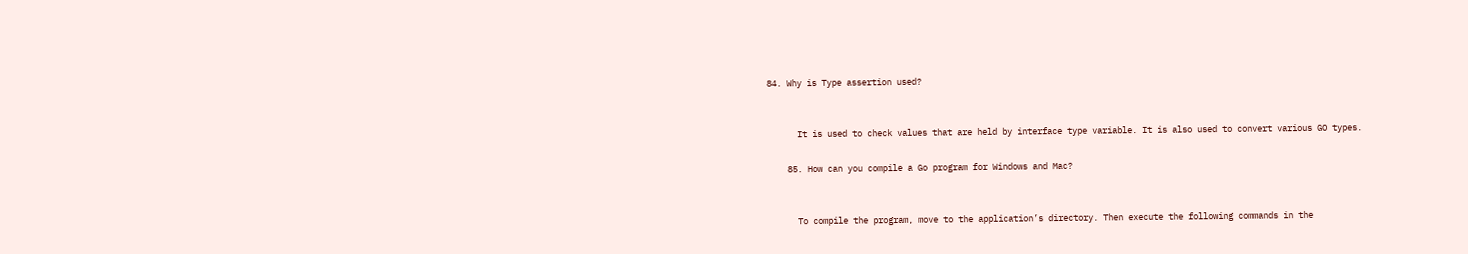84. Why is Type assertion used?


      It is used to check values that are held by interface type variable. It is also used to convert various GO types.

    85. How can you compile a Go program for Windows and Mac?


      To compile the program, move to the application’s directory. Then execute the following commands in the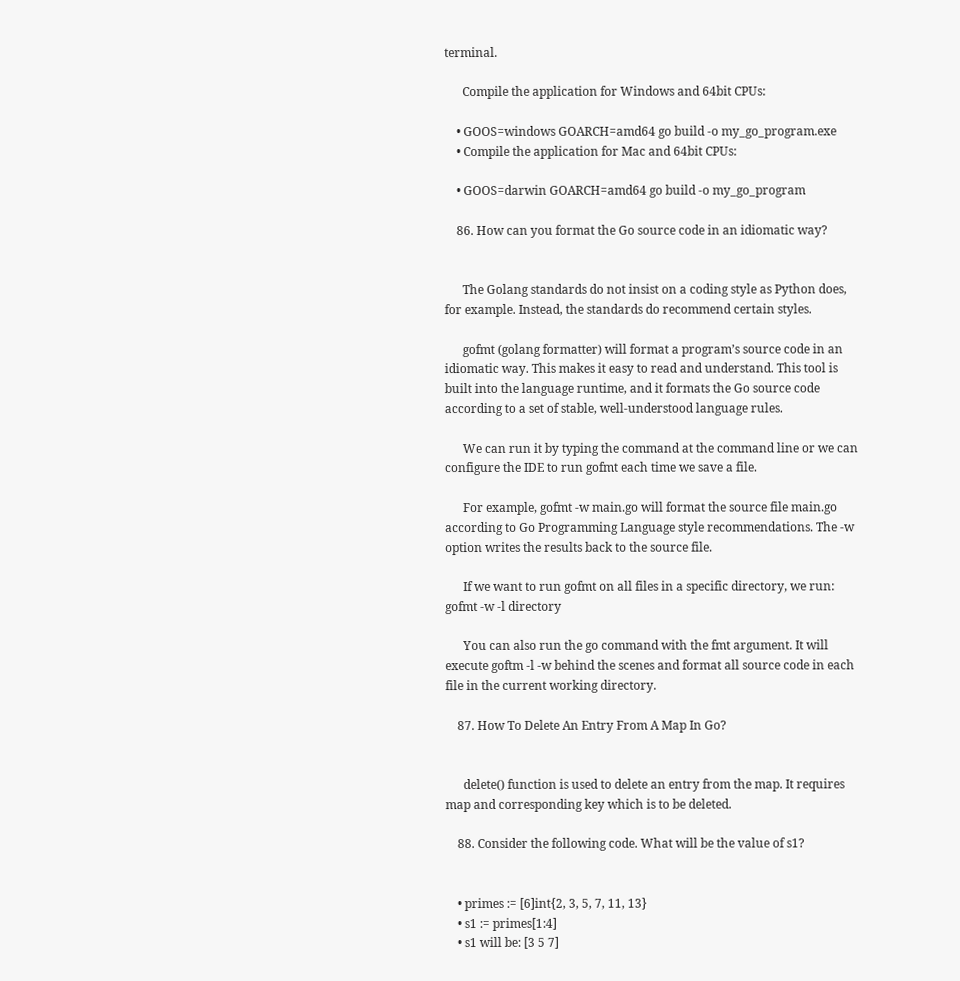terminal.

      Compile the application for Windows and 64bit CPUs:

    • GOOS=windows GOARCH=amd64 go build -o my_go_program.exe
    • Compile the application for Mac and 64bit CPUs:

    • GOOS=darwin GOARCH=amd64 go build -o my_go_program

    86. How can you format the Go source code in an idiomatic way?


      The Golang standards do not insist on a coding style as Python does, for example. Instead, the standards do recommend certain styles.

      gofmt (golang formatter) will format a program’s source code in an idiomatic way. This makes it easy to read and understand. This tool is built into the language runtime, and it formats the Go source code according to a set of stable, well-understood language rules.

      We can run it by typing the command at the command line or we can configure the IDE to run gofmt each time we save a file.

      For example, gofmt -w main.go will format the source file main.go according to Go Programming Language style recommendations. The -w option writes the results back to the source file.

      If we want to run gofmt on all files in a specific directory, we run: gofmt -w -l directory

      You can also run the go command with the fmt argument. It will execute goftm -l -w behind the scenes and format all source code in each file in the current working directory.

    87. How To Delete An Entry From A Map In Go?


      delete() function is used to delete an entry from the map. It requires map and corresponding key which is to be deleted.

    88. Consider the following code. What will be the value of s1?


    • primes := [6]int{2, 3, 5, 7, 11, 13}
    • s1 := primes[1:4]
    • s1 will be: [3 5 7]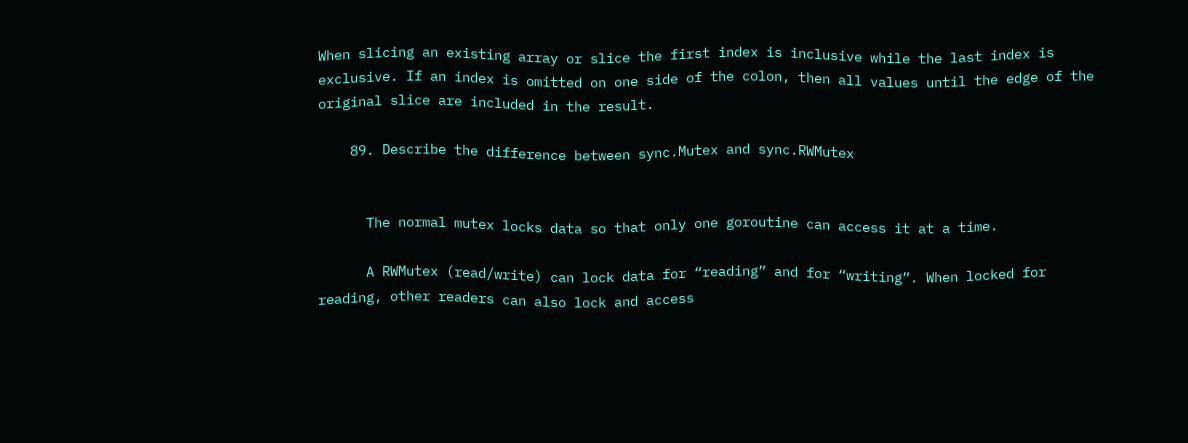When slicing an existing array or slice the first index is inclusive while the last index is exclusive. If an index is omitted on one side of the colon, then all values until the edge of the original slice are included in the result.

    89. Describe the difference between sync.Mutex and sync.RWMutex


      The normal mutex locks data so that only one goroutine can access it at a time.

      A RWMutex (read/write) can lock data for “reading” and for “writing”. When locked for reading, other readers can also lock and access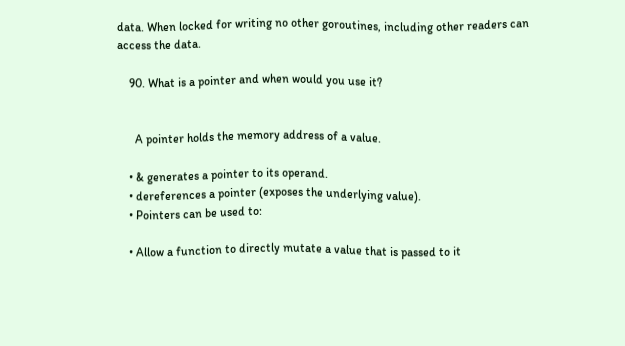data. When locked for writing no other goroutines, including other readers can access the data.

    90. What is a pointer and when would you use it?


      A pointer holds the memory address of a value.

    • & generates a pointer to its operand.
    • dereferences a pointer (exposes the underlying value).
    • Pointers can be used to:

    • Allow a function to directly mutate a value that is passed to it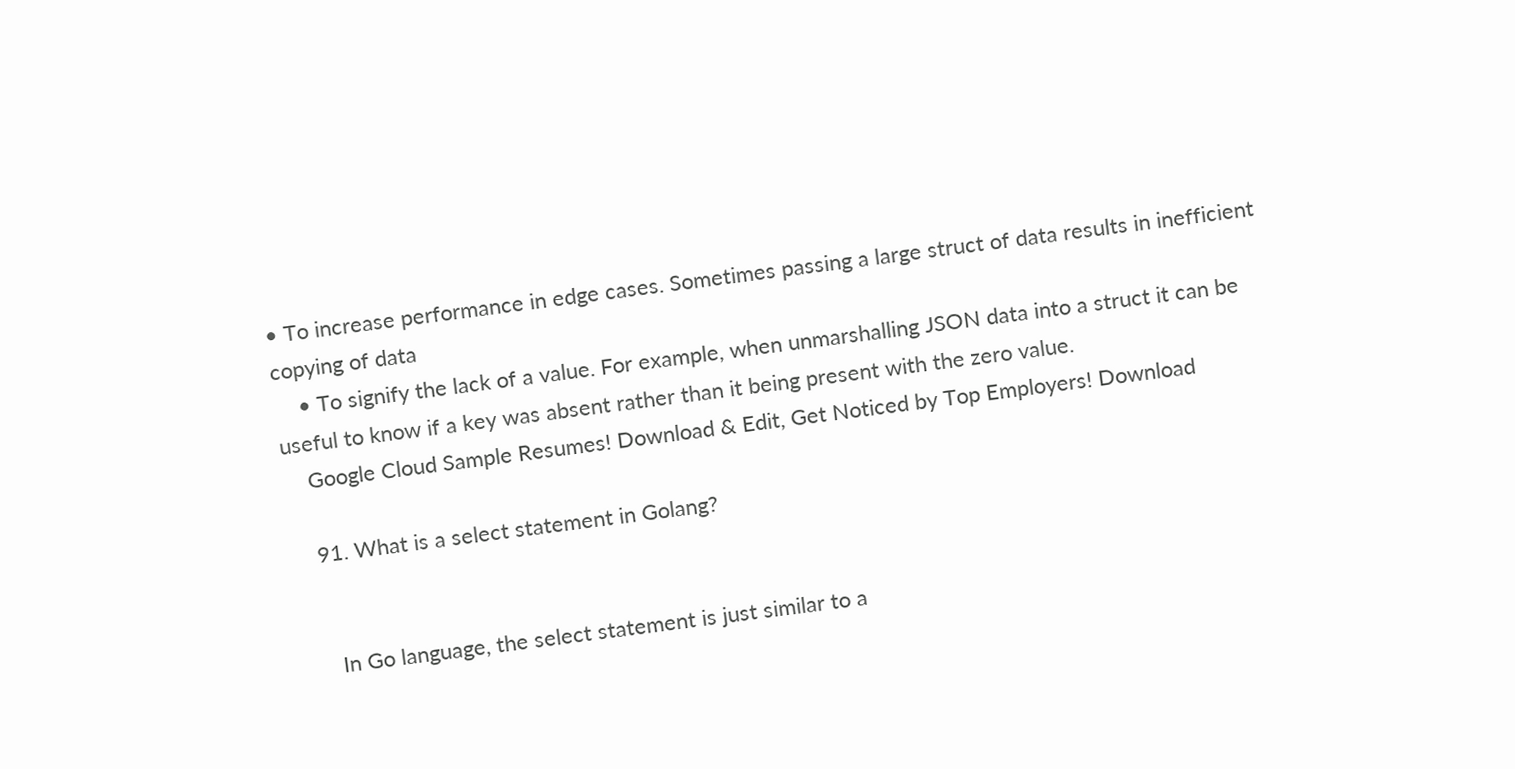• To increase performance in edge cases. Sometimes passing a large struct of data results in inefficient copying of data
    • To signify the lack of a value. For example, when unmarshalling JSON data into a struct it can be useful to know if a key was absent rather than it being present with the zero value.
    Google Cloud Sample Resumes! Download & Edit, Get Noticed by Top Employers! Download

    91. What is a select statement in Golang?


      In Go language, the select statement is just similar to a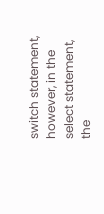switch statement, however, in the select statement, the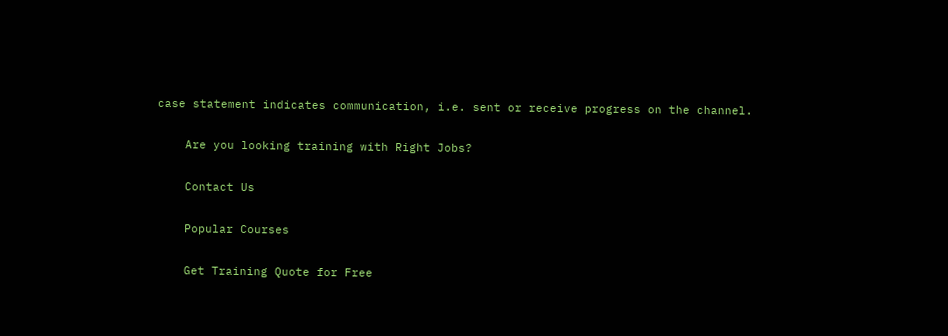case statement indicates communication, i.e. sent or receive progress on the channel.

    Are you looking training with Right Jobs?

    Contact Us

    Popular Courses

    Get Training Quote for Free